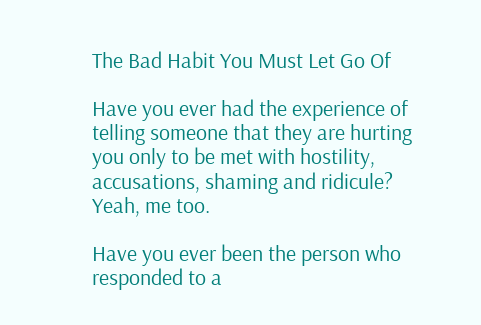The Bad Habit You Must Let Go Of

Have you ever had the experience of telling someone that they are hurting you only to be met with hostility, accusations, shaming and ridicule? Yeah, me too.

Have you ever been the person who responded to a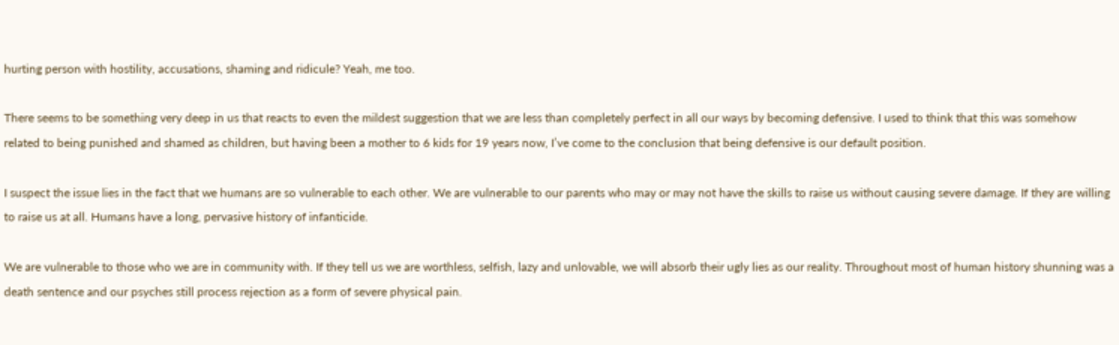hurting person with hostility, accusations, shaming and ridicule? Yeah, me too.

There seems to be something very deep in us that reacts to even the mildest suggestion that we are less than completely perfect in all our ways by becoming defensive. I used to think that this was somehow related to being punished and shamed as children, but having been a mother to 6 kids for 19 years now, I’ve come to the conclusion that being defensive is our default position.

I suspect the issue lies in the fact that we humans are so vulnerable to each other. We are vulnerable to our parents who may or may not have the skills to raise us without causing severe damage. If they are willing to raise us at all. Humans have a long, pervasive history of infanticide.

We are vulnerable to those who we are in community with. If they tell us we are worthless, selfish, lazy and unlovable, we will absorb their ugly lies as our reality. Throughout most of human history shunning was a death sentence and our psyches still process rejection as a form of severe physical pain.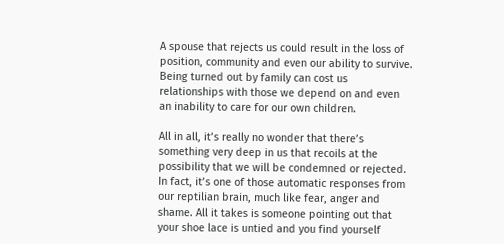A spouse that rejects us could result in the loss of position, community and even our ability to survive. Being turned out by family can cost us relationships with those we depend on and even an inability to care for our own children.

All in all, it’s really no wonder that there’s something very deep in us that recoils at the possibility that we will be condemned or rejected. In fact, it’s one of those automatic responses from our reptilian brain, much like fear, anger and shame. All it takes is someone pointing out that your shoe lace is untied and you find yourself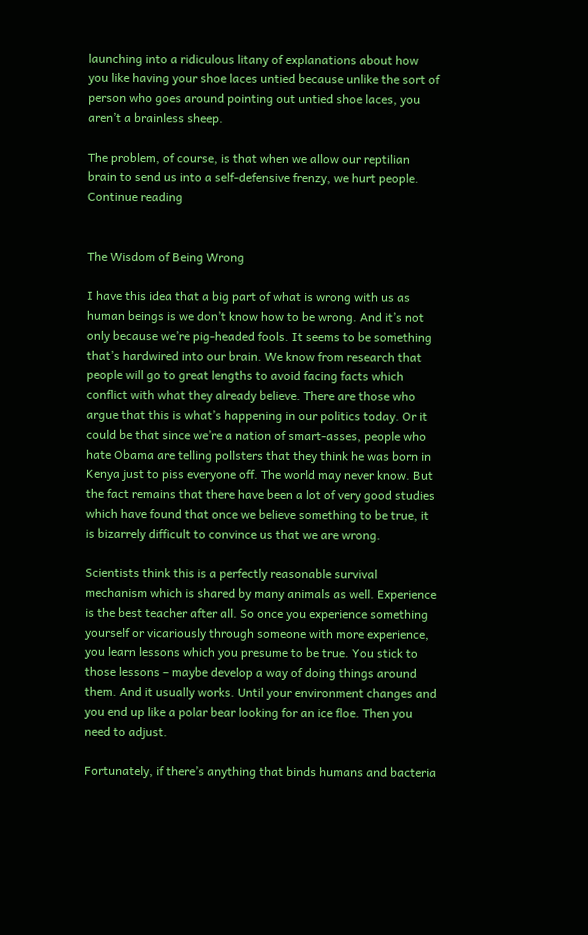launching into a ridiculous litany of explanations about how you like having your shoe laces untied because unlike the sort of person who goes around pointing out untied shoe laces, you aren’t a brainless sheep.

The problem, of course, is that when we allow our reptilian brain to send us into a self-defensive frenzy, we hurt people. Continue reading


The Wisdom of Being Wrong

I have this idea that a big part of what is wrong with us as human beings is we don’t know how to be wrong. And it’s not only because we’re pig-headed fools. It seems to be something that’s hardwired into our brain. We know from research that people will go to great lengths to avoid facing facts which conflict with what they already believe. There are those who argue that this is what’s happening in our politics today. Or it could be that since we’re a nation of smart-asses, people who hate Obama are telling pollsters that they think he was born in Kenya just to piss everyone off. The world may never know. But the fact remains that there have been a lot of very good studies which have found that once we believe something to be true, it is bizarrely difficult to convince us that we are wrong.

Scientists think this is a perfectly reasonable survival mechanism which is shared by many animals as well. Experience is the best teacher after all. So once you experience something yourself or vicariously through someone with more experience, you learn lessons which you presume to be true. You stick to those lessons – maybe develop a way of doing things around them. And it usually works. Until your environment changes and you end up like a polar bear looking for an ice floe. Then you need to adjust.

Fortunately, if there’s anything that binds humans and bacteria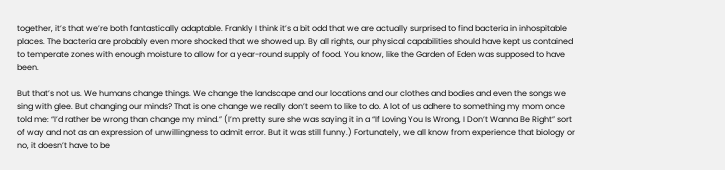together, it’s that we’re both fantastically adaptable. Frankly I think it’s a bit odd that we are actually surprised to find bacteria in inhospitable places. The bacteria are probably even more shocked that we showed up. By all rights, our physical capabilities should have kept us contained to temperate zones with enough moisture to allow for a year-round supply of food. You know, like the Garden of Eden was supposed to have been.

But that’s not us. We humans change things. We change the landscape and our locations and our clothes and bodies and even the songs we sing with glee. But changing our minds? That is one change we really don’t seem to like to do. A lot of us adhere to something my mom once told me: “I’d rather be wrong than change my mind.” (I’m pretty sure she was saying it in a “If Loving You Is Wrong, I Don’t Wanna Be Right” sort of way and not as an expression of unwillingness to admit error. But it was still funny.) Fortunately, we all know from experience that biology or no, it doesn’t have to be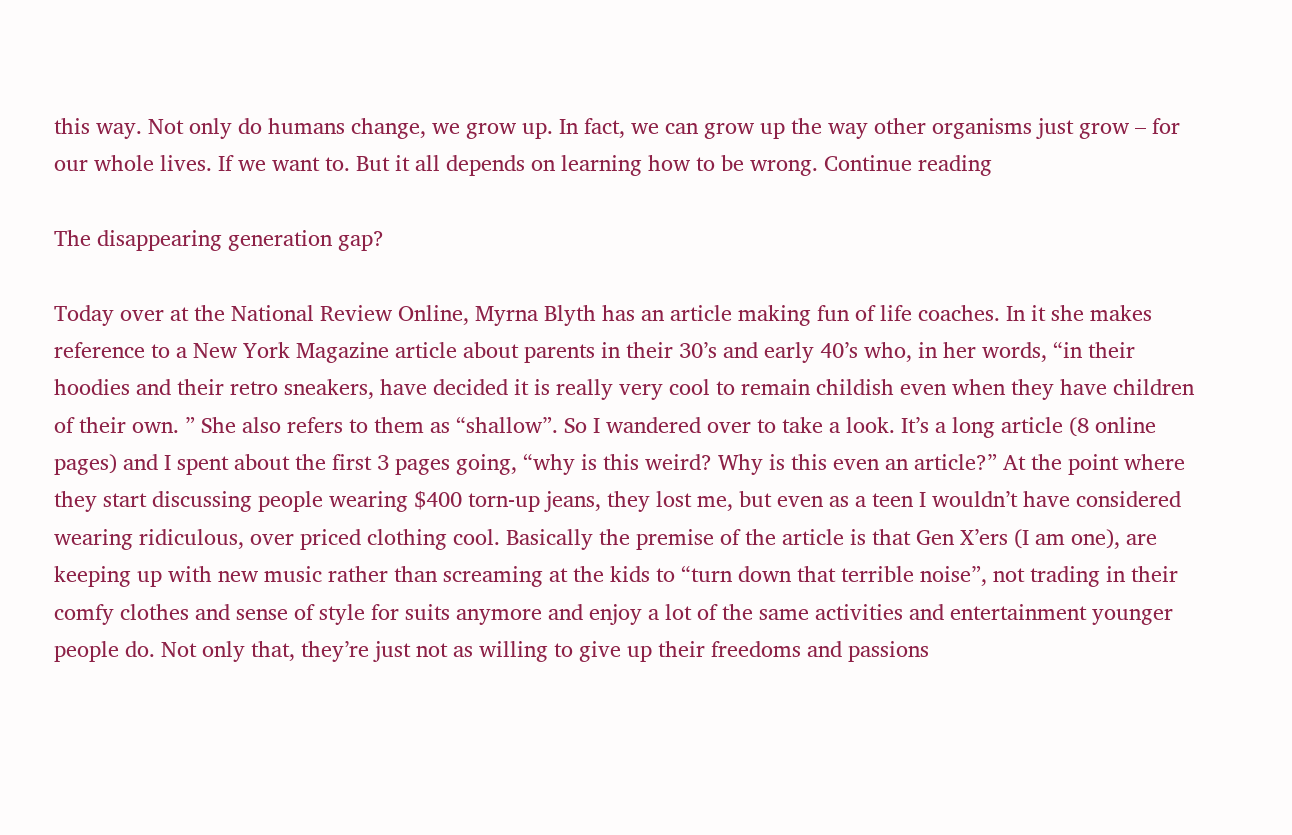this way. Not only do humans change, we grow up. In fact, we can grow up the way other organisms just grow – for our whole lives. If we want to. But it all depends on learning how to be wrong. Continue reading

The disappearing generation gap?

Today over at the National Review Online, Myrna Blyth has an article making fun of life coaches. In it she makes reference to a New York Magazine article about parents in their 30’s and early 40’s who, in her words, “in their hoodies and their retro sneakers, have decided it is really very cool to remain childish even when they have children of their own. ” She also refers to them as “shallow”. So I wandered over to take a look. It’s a long article (8 online pages) and I spent about the first 3 pages going, “why is this weird? Why is this even an article?” At the point where they start discussing people wearing $400 torn-up jeans, they lost me, but even as a teen I wouldn’t have considered wearing ridiculous, over priced clothing cool. Basically the premise of the article is that Gen X’ers (I am one), are keeping up with new music rather than screaming at the kids to “turn down that terrible noise”, not trading in their comfy clothes and sense of style for suits anymore and enjoy a lot of the same activities and entertainment younger people do. Not only that, they’re just not as willing to give up their freedoms and passions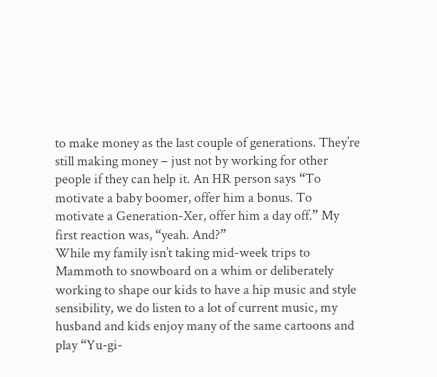to make money as the last couple of generations. They’re still making money – just not by working for other people if they can help it. An HR person says “To motivate a baby boomer, offer him a bonus. To motivate a Generation-Xer, offer him a day off.” My first reaction was, “yeah. And?”
While my family isn’t taking mid-week trips to Mammoth to snowboard on a whim or deliberately working to shape our kids to have a hip music and style sensibility, we do listen to a lot of current music, my husband and kids enjoy many of the same cartoons and play “Yu-gi-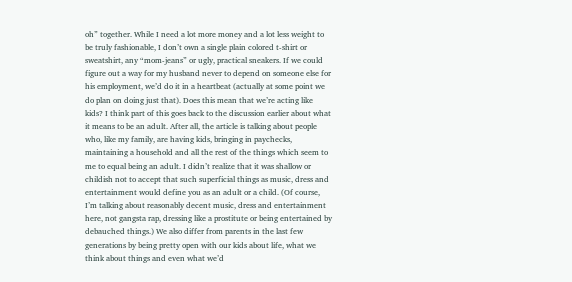oh” together. While I need a lot more money and a lot less weight to be truly fashionable, I don’t own a single plain colored t-shirt or sweatshirt, any “mom-jeans” or ugly, practical sneakers. If we could figure out a way for my husband never to depend on someone else for his employment, we’d do it in a heartbeat (actually at some point we do plan on doing just that). Does this mean that we’re acting like kids? I think part of this goes back to the discussion earlier about what it means to be an adult. After all, the article is talking about people who, like my family, are having kids, bringing in paychecks, maintaining a household and all the rest of the things which seem to me to equal being an adult. I didn’t realize that it was shallow or childish not to accept that such superficial things as music, dress and entertainment would define you as an adult or a child. (Of course, I’m talking about reasonably decent music, dress and entertainment here, not gangsta rap, dressing like a prostitute or being entertained by debauched things.) We also differ from parents in the last few generations by being pretty open with our kids about life, what we think about things and even what we’d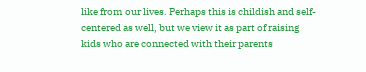like from our lives. Perhaps this is childish and self-centered as well, but we view it as part of raising kids who are connected with their parents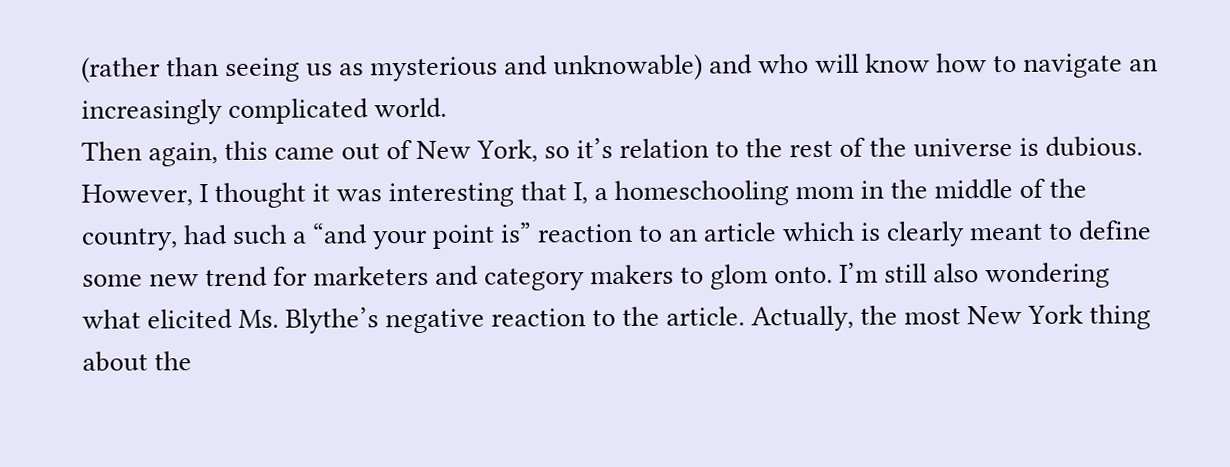(rather than seeing us as mysterious and unknowable) and who will know how to navigate an increasingly complicated world.
Then again, this came out of New York, so it’s relation to the rest of the universe is dubious. However, I thought it was interesting that I, a homeschooling mom in the middle of the country, had such a “and your point is” reaction to an article which is clearly meant to define some new trend for marketers and category makers to glom onto. I’m still also wondering what elicited Ms. Blythe’s negative reaction to the article. Actually, the most New York thing about the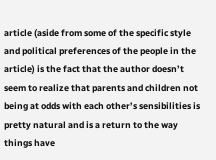article (aside from some of the specific style and political preferences of the people in the article) is the fact that the author doesn’t seem to realize that parents and children not being at odds with each other’s sensibilities is pretty natural and is a return to the way things have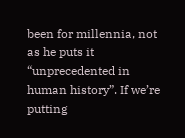been for millennia, not as he puts it “unprecedented in human history”. If we’re putting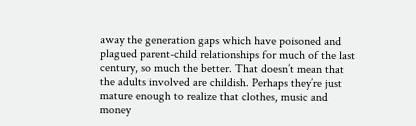away the generation gaps which have poisoned and plagued parent-child relationships for much of the last century, so much the better. That doesn’t mean that the adults involved are childish. Perhaps they’re just mature enough to realize that clothes, music and money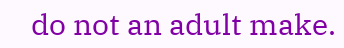do not an adult make.